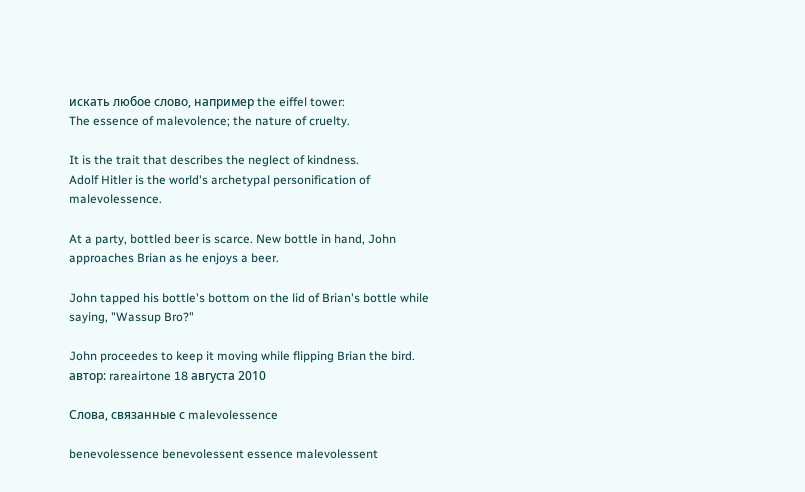искать любое слово, например the eiffel tower:
The essence of malevolence; the nature of cruelty.

It is the trait that describes the neglect of kindness.
Adolf Hitler is the world's archetypal personification of malevolessence.

At a party, bottled beer is scarce. New bottle in hand, John approaches Brian as he enjoys a beer.

John tapped his bottle's bottom on the lid of Brian's bottle while saying, "Wassup Bro?"

John proceedes to keep it moving while flipping Brian the bird.
автор: rareairtone 18 августа 2010

Слова, связанные с malevolessence

benevolessence benevolessent essence malevolessent